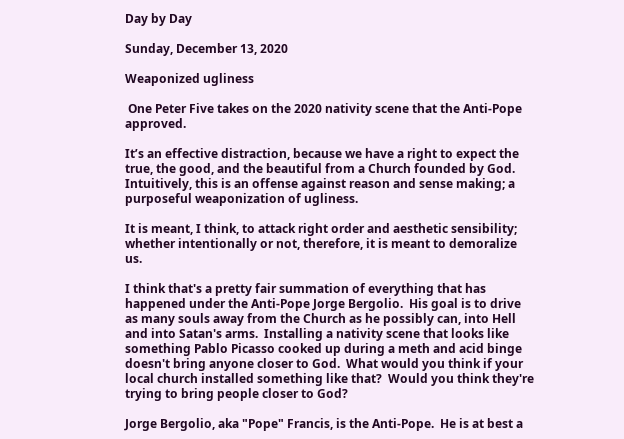Day by Day

Sunday, December 13, 2020

Weaponized ugliness

 One Peter Five takes on the 2020 nativity scene that the Anti-Pope approved.

It’s an effective distraction, because we have a right to expect the true, the good, and the beautiful from a Church founded by God. Intuitively, this is an offense against reason and sense making; a purposeful weaponization of ugliness.

It is meant, I think, to attack right order and aesthetic sensibility; whether intentionally or not, therefore, it is meant to demoralize us.

I think that's a pretty fair summation of everything that has happened under the Anti-Pope Jorge Bergolio.  His goal is to drive as many souls away from the Church as he possibly can, into Hell and into Satan's arms.  Installing a nativity scene that looks like something Pablo Picasso cooked up during a meth and acid binge doesn't bring anyone closer to God.  What would you think if your local church installed something like that?  Would you think they're trying to bring people closer to God?

Jorge Bergolio, aka "Pope" Francis, is the Anti-Pope.  He is at best a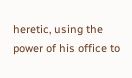heretic, using the power of his office to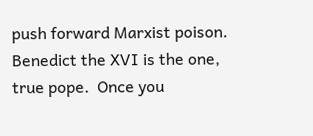push forward Marxist poison.  Benedict the XVI is the one, true pope.  Once you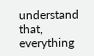understand that, everything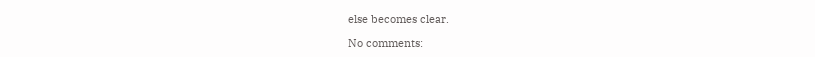else becomes clear.

No comments: